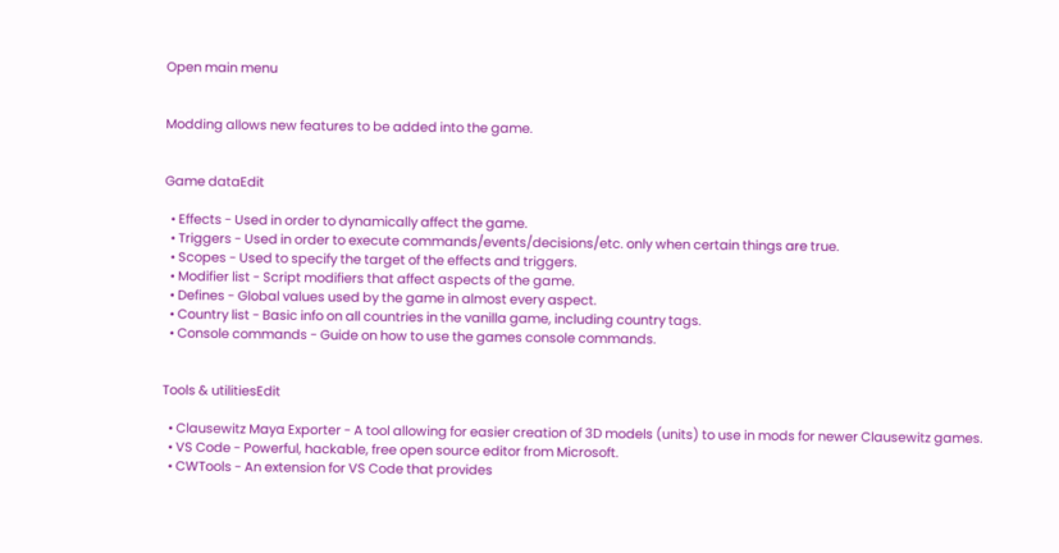Open main menu


Modding allows new features to be added into the game.


Game dataEdit

  • Effects - Used in order to dynamically affect the game.
  • Triggers - Used in order to execute commands/events/decisions/etc. only when certain things are true.
  • Scopes - Used to specify the target of the effects and triggers.
  • Modifier list - Script modifiers that affect aspects of the game.
  • Defines - Global values used by the game in almost every aspect.
  • Country list - Basic info on all countries in the vanilla game, including country tags.
  • Console commands - Guide on how to use the games console commands.


Tools & utilitiesEdit

  • Clausewitz Maya Exporter - A tool allowing for easier creation of 3D models (units) to use in mods for newer Clausewitz games.
  • VS Code - Powerful, hackable, free open source editor from Microsoft.
  • CWTools - An extension for VS Code that provides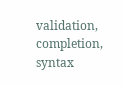validation, completion, syntax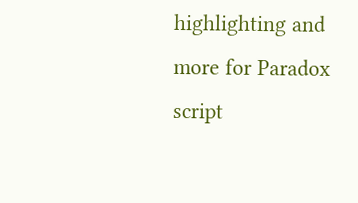highlighting and more for Paradox script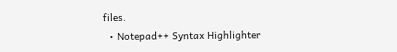files.
  • Notepad++ Syntax Highlighter